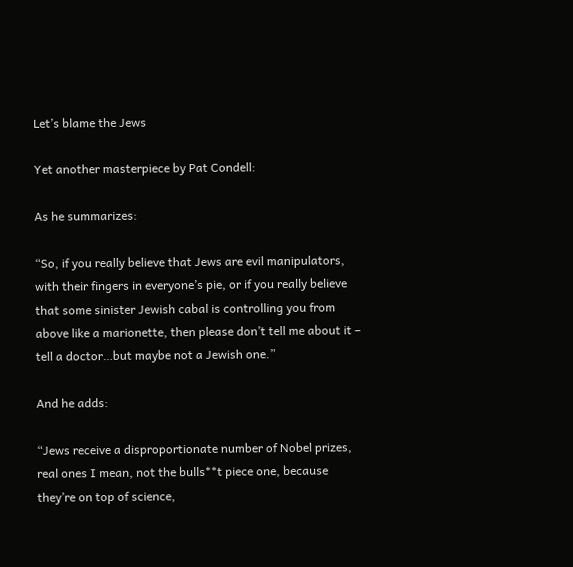Let’s blame the Jews

Yet another masterpiece by Pat Condell:

As he summarizes:

“So, if you really believe that Jews are evil manipulators, with their fingers in everyone’s pie, or if you really believe that some sinister Jewish cabal is controlling you from above like a marionette, then please don’t tell me about it – tell a doctor…but maybe not a Jewish one.”

And he adds:

“Jews receive a disproportionate number of Nobel prizes, real ones I mean, not the bulls**t piece one, because they’re on top of science,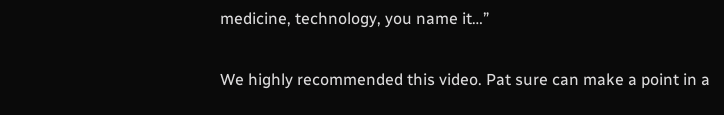medicine, technology, you name it…”

We highly recommended this video. Pat sure can make a point in a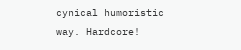cynical humoristic way. Hardcore!